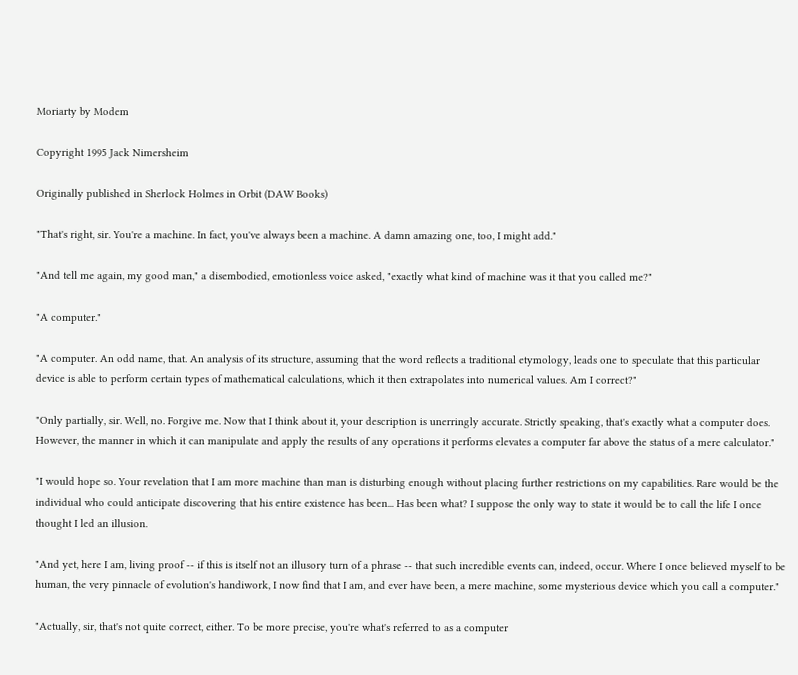Moriarty by Modem

Copyright 1995 Jack Nimersheim

Originally published in Sherlock Holmes in Orbit (DAW Books)

"That's right, sir. You're a machine. In fact, you've always been a machine. A damn amazing one, too, I might add."

"And tell me again, my good man," a disembodied, emotionless voice asked, "exactly what kind of machine was it that you called me?"

"A computer."

"A computer. An odd name, that. An analysis of its structure, assuming that the word reflects a traditional etymology, leads one to speculate that this particular device is able to perform certain types of mathematical calculations, which it then extrapolates into numerical values. Am I correct?"

"Only partially, sir. Well, no. Forgive me. Now that I think about it, your description is unerringly accurate. Strictly speaking, that's exactly what a computer does. However, the manner in which it can manipulate and apply the results of any operations it performs elevates a computer far above the status of a mere calculator."

"I would hope so. Your revelation that I am more machine than man is disturbing enough without placing further restrictions on my capabilities. Rare would be the individual who could anticipate discovering that his entire existence has been... Has been what? I suppose the only way to state it would be to call the life I once thought I led an illusion.

"And yet, here I am, living proof -- if this is itself not an illusory turn of a phrase -- that such incredible events can, indeed, occur. Where I once believed myself to be human, the very pinnacle of evolution's handiwork, I now find that I am, and ever have been, a mere machine, some mysterious device which you call a computer."

"Actually, sir, that's not quite correct, either. To be more precise, you're what's referred to as a computer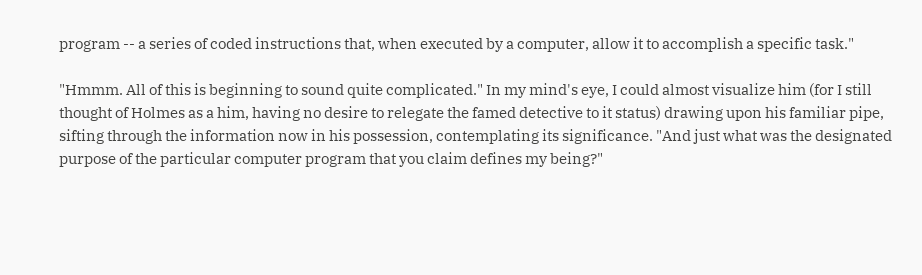program -- a series of coded instructions that, when executed by a computer, allow it to accomplish a specific task."

"Hmmm. All of this is beginning to sound quite complicated." In my mind's eye, I could almost visualize him (for I still thought of Holmes as a him, having no desire to relegate the famed detective to it status) drawing upon his familiar pipe, sifting through the information now in his possession, contemplating its significance. "And just what was the designated purpose of the particular computer program that you claim defines my being?"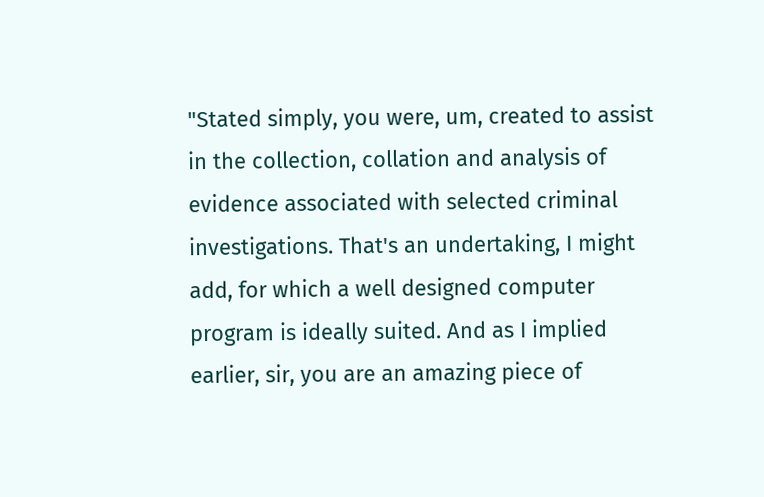"Stated simply, you were, um, created to assist in the collection, collation and analysis of evidence associated with selected criminal investigations. That's an undertaking, I might add, for which a well designed computer program is ideally suited. And as I implied earlier, sir, you are an amazing piece of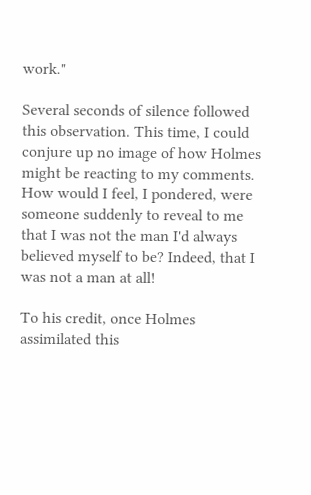work."

Several seconds of silence followed this observation. This time, I could conjure up no image of how Holmes might be reacting to my comments. How would I feel, I pondered, were someone suddenly to reveal to me that I was not the man I'd always believed myself to be? Indeed, that I was not a man at all!

To his credit, once Holmes assimilated this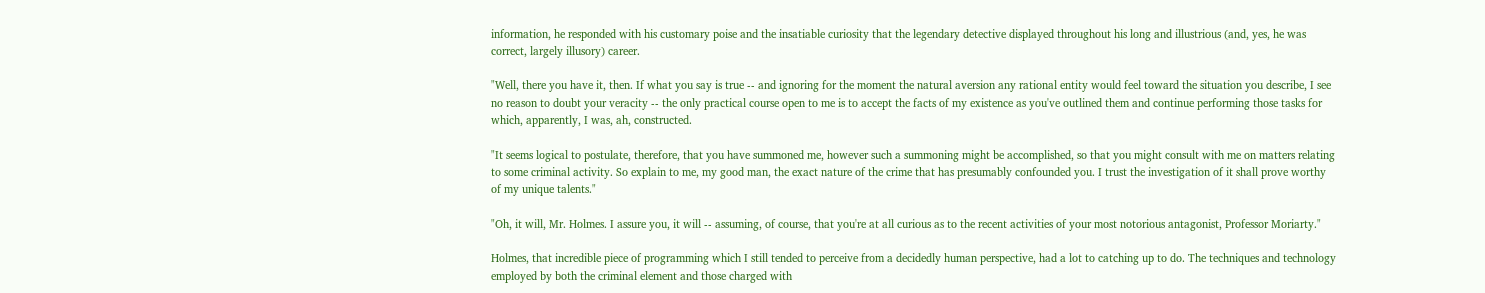information, he responded with his customary poise and the insatiable curiosity that the legendary detective displayed throughout his long and illustrious (and, yes, he was correct, largely illusory) career.

"Well, there you have it, then. If what you say is true -- and ignoring for the moment the natural aversion any rational entity would feel toward the situation you describe, I see no reason to doubt your veracity -- the only practical course open to me is to accept the facts of my existence as you've outlined them and continue performing those tasks for which, apparently, I was, ah, constructed.

"It seems logical to postulate, therefore, that you have summoned me, however such a summoning might be accomplished, so that you might consult with me on matters relating to some criminal activity. So explain to me, my good man, the exact nature of the crime that has presumably confounded you. I trust the investigation of it shall prove worthy of my unique talents."

"Oh, it will, Mr. Holmes. I assure you, it will -- assuming, of course, that you're at all curious as to the recent activities of your most notorious antagonist, Professor Moriarty."

Holmes, that incredible piece of programming which I still tended to perceive from a decidedly human perspective, had a lot to catching up to do. The techniques and technology employed by both the criminal element and those charged with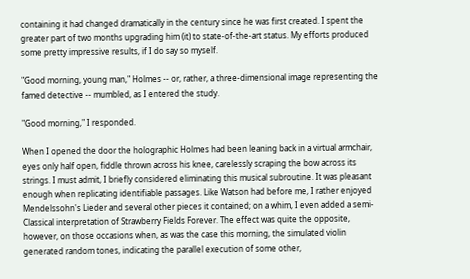containing it had changed dramatically in the century since he was first created. I spent the greater part of two months upgrading him (it) to state-of-the-art status. My efforts produced some pretty impressive results, if I do say so myself.

"Good morning, young man," Holmes -- or, rather, a three-dimensional image representing the famed detective -- mumbled, as I entered the study.

"Good morning," I responded.

When I opened the door the holographic Holmes had been leaning back in a virtual armchair, eyes only half open, fiddle thrown across his knee, carelessly scraping the bow across its strings. I must admit, I briefly considered eliminating this musical subroutine. It was pleasant enough when replicating identifiable passages. Like Watson had before me, I rather enjoyed Mendelssohn's Lieder and several other pieces it contained; on a whim, I even added a semi- Classical interpretation of Strawberry Fields Forever. The effect was quite the opposite, however, on those occasions when, as was the case this morning, the simulated violin generated random tones, indicating the parallel execution of some other,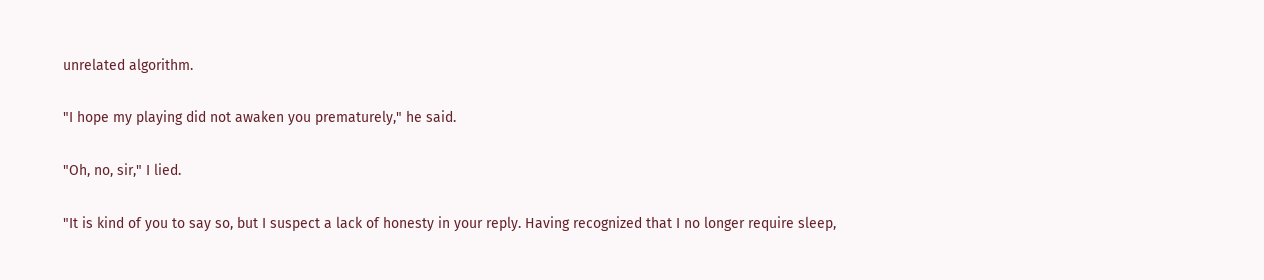unrelated algorithm.

"I hope my playing did not awaken you prematurely," he said.

"Oh, no, sir," I lied.

"It is kind of you to say so, but I suspect a lack of honesty in your reply. Having recognized that I no longer require sleep,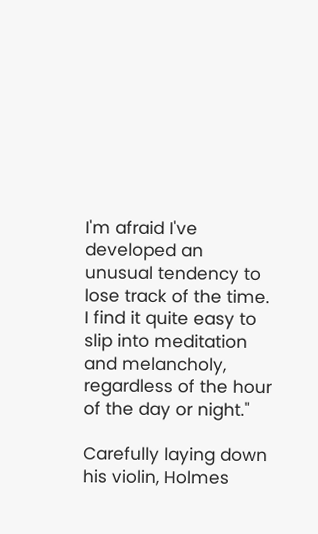I'm afraid I've developed an unusual tendency to lose track of the time. I find it quite easy to slip into meditation and melancholy, regardless of the hour of the day or night."

Carefully laying down his violin, Holmes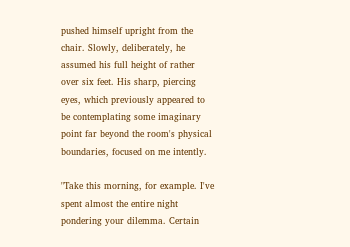pushed himself upright from the chair. Slowly, deliberately, he assumed his full height of rather over six feet. His sharp, piercing eyes, which previously appeared to be contemplating some imaginary point far beyond the room's physical boundaries, focused on me intently.

"Take this morning, for example. I've spent almost the entire night pondering your dilemma. Certain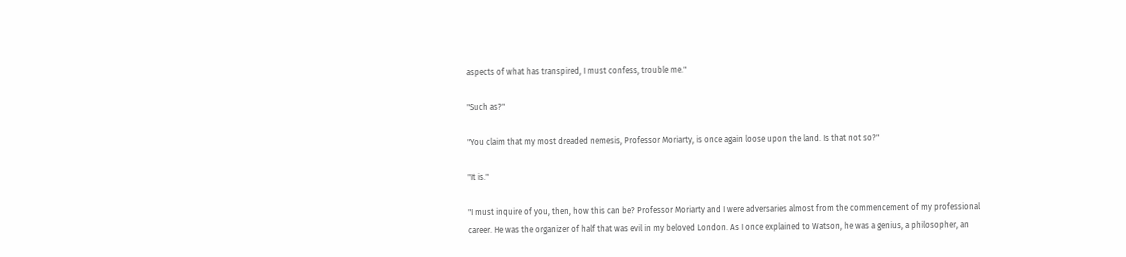aspects of what has transpired, I must confess, trouble me."

"Such as?"

"You claim that my most dreaded nemesis, Professor Moriarty, is once again loose upon the land. Is that not so?"

"It is."

"I must inquire of you, then, how this can be? Professor Moriarty and I were adversaries almost from the commencement of my professional career. He was the organizer of half that was evil in my beloved London. As I once explained to Watson, he was a genius, a philosopher, an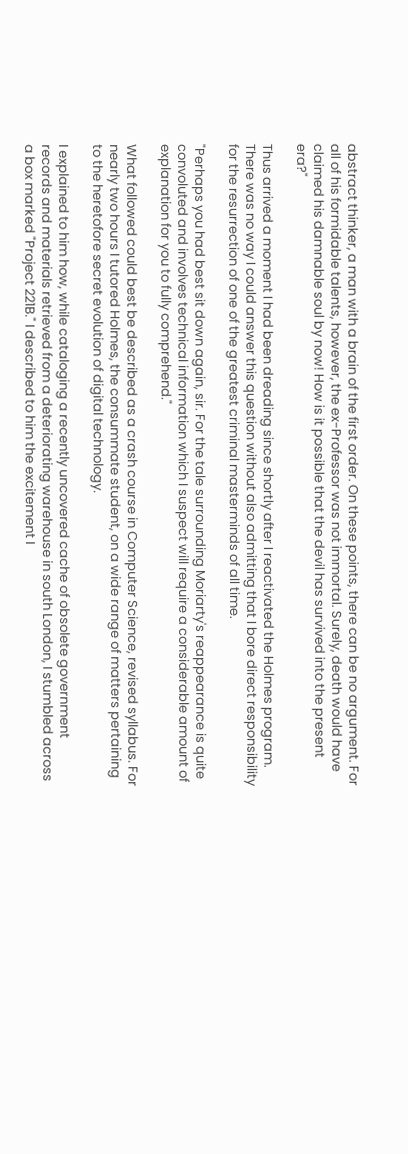abstract thinker, a man with a brain of the first order. On these points, there can be no argument. For all of his formidable talents, however, the ex-Professor was not immortal. Surely, death would have claimed his damnable soul by now! How is it possible that the devil has survived into the present era?"

Thus arrived a moment I had been dreading since shortly after I reactivated the Holmes program. There was no way I could answer this question without also admitting that I bore direct responsibility for the resurrection of one of the greatest criminal masterminds of all time.

"Perhaps you had best sit down again, sir. For the tale surrounding Moriarty's reappearance is quite convoluted and involves technical information which I suspect will require a considerable amount of explanation for you to fully comprehend."

What followed could best be described as a crash course in Computer Science, revised syllabus. For nearly two hours I tutored Holmes, the consummate student, on a wide range of matters pertaining to the heretofore secret evolution of digital technology.

I explained to him how, while cataloging a recently uncovered cache of obsolete government records and materials retrieved from a deteriorating warehouse in south London, I stumbled across a box marked "Project 221B." I described to him the excitement I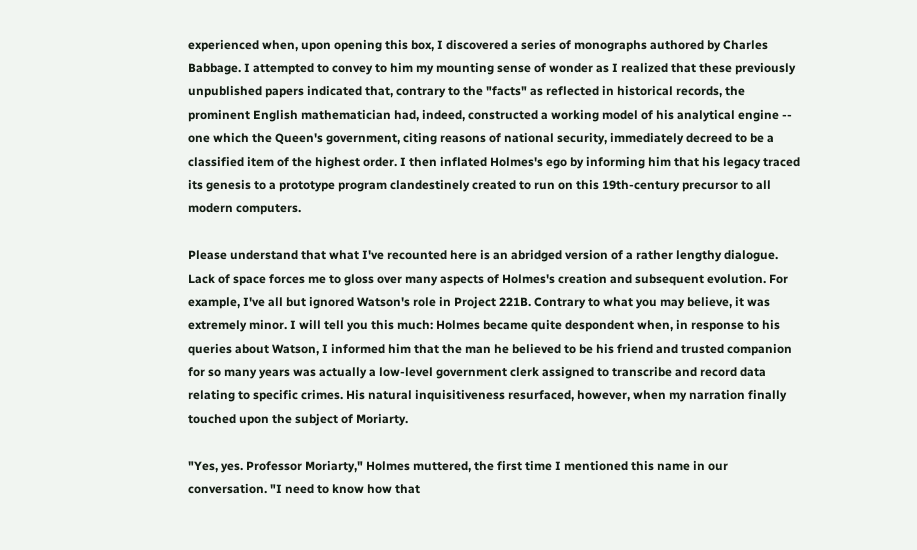experienced when, upon opening this box, I discovered a series of monographs authored by Charles Babbage. I attempted to convey to him my mounting sense of wonder as I realized that these previously unpublished papers indicated that, contrary to the "facts" as reflected in historical records, the prominent English mathematician had, indeed, constructed a working model of his analytical engine -- one which the Queen's government, citing reasons of national security, immediately decreed to be a classified item of the highest order. I then inflated Holmes's ego by informing him that his legacy traced its genesis to a prototype program clandestinely created to run on this 19th-century precursor to all modern computers.

Please understand that what I've recounted here is an abridged version of a rather lengthy dialogue. Lack of space forces me to gloss over many aspects of Holmes's creation and subsequent evolution. For example, I've all but ignored Watson's role in Project 221B. Contrary to what you may believe, it was extremely minor. I will tell you this much: Holmes became quite despondent when, in response to his queries about Watson, I informed him that the man he believed to be his friend and trusted companion for so many years was actually a low-level government clerk assigned to transcribe and record data relating to specific crimes. His natural inquisitiveness resurfaced, however, when my narration finally touched upon the subject of Moriarty.

"Yes, yes. Professor Moriarty," Holmes muttered, the first time I mentioned this name in our conversation. "I need to know how that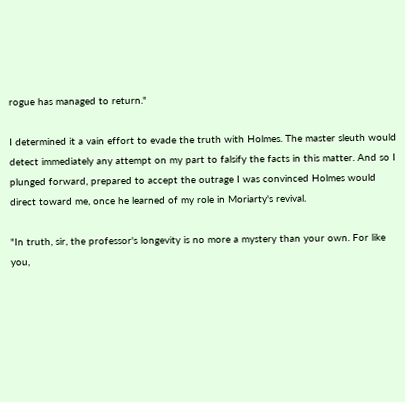rogue has managed to return."

I determined it a vain effort to evade the truth with Holmes. The master sleuth would detect immediately any attempt on my part to falsify the facts in this matter. And so I plunged forward, prepared to accept the outrage I was convinced Holmes would direct toward me, once he learned of my role in Moriarty's revival.

"In truth, sir, the professor's longevity is no more a mystery than your own. For like you,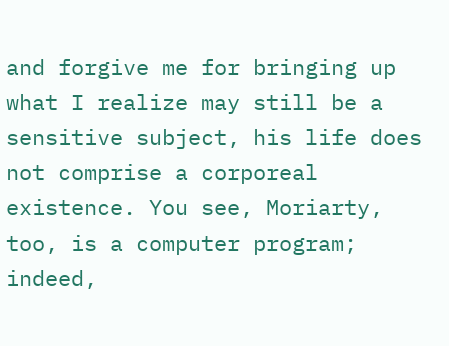and forgive me for bringing up what I realize may still be a sensitive subject, his life does not comprise a corporeal existence. You see, Moriarty, too, is a computer program; indeed,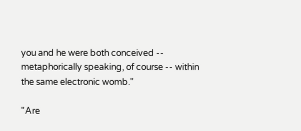you and he were both conceived -- metaphorically speaking, of course -- within the same electronic womb."

"Are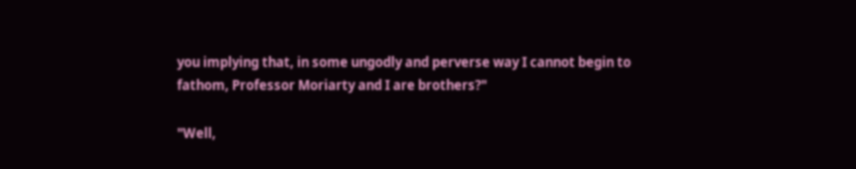you implying that, in some ungodly and perverse way I cannot begin to fathom, Professor Moriarty and I are brothers?"

"Well,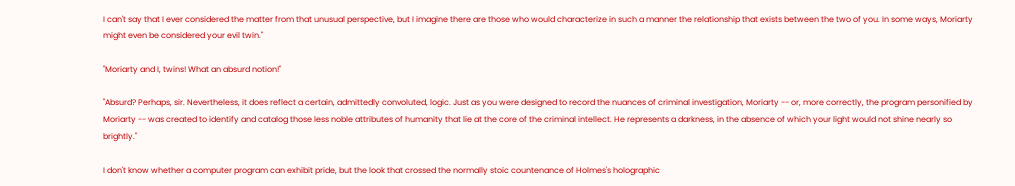I can't say that I ever considered the matter from that unusual perspective, but I imagine there are those who would characterize in such a manner the relationship that exists between the two of you. In some ways, Moriarty might even be considered your evil twin."

"Moriarty and I, twins! What an absurd notion!"

"Absurd? Perhaps, sir. Nevertheless, it does reflect a certain, admittedly convoluted, logic. Just as you were designed to record the nuances of criminal investigation, Moriarty -- or, more correctly, the program personified by Moriarty -- was created to identify and catalog those less noble attributes of humanity that lie at the core of the criminal intellect. He represents a darkness, in the absence of which your light would not shine nearly so brightly."

I don't know whether a computer program can exhibit pride, but the look that crossed the normally stoic countenance of Holmes's holographic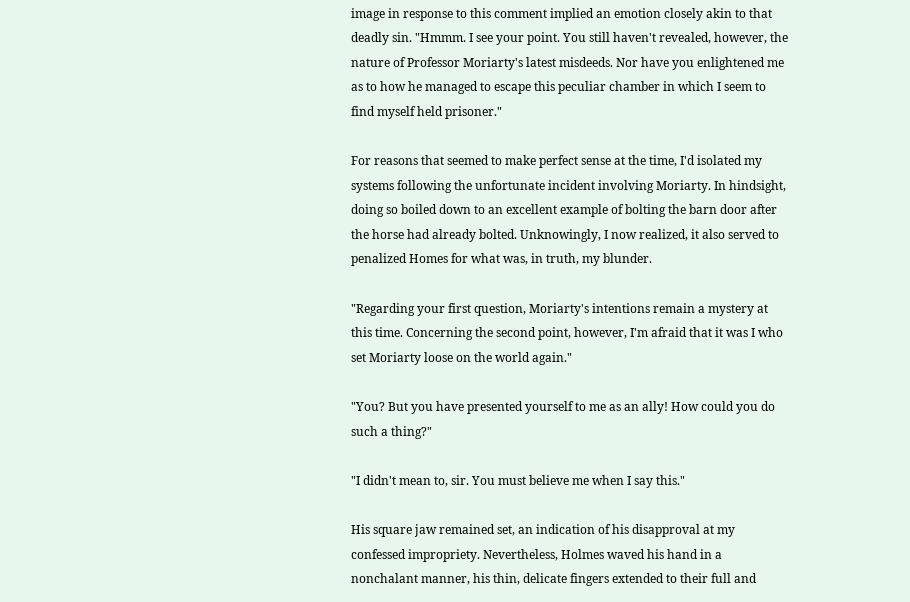image in response to this comment implied an emotion closely akin to that deadly sin. "Hmmm. I see your point. You still haven't revealed, however, the nature of Professor Moriarty's latest misdeeds. Nor have you enlightened me as to how he managed to escape this peculiar chamber in which I seem to find myself held prisoner."

For reasons that seemed to make perfect sense at the time, I'd isolated my systems following the unfortunate incident involving Moriarty. In hindsight, doing so boiled down to an excellent example of bolting the barn door after the horse had already bolted. Unknowingly, I now realized, it also served to penalized Homes for what was, in truth, my blunder.

"Regarding your first question, Moriarty's intentions remain a mystery at this time. Concerning the second point, however, I'm afraid that it was I who set Moriarty loose on the world again."

"You? But you have presented yourself to me as an ally! How could you do such a thing?"

"I didn't mean to, sir. You must believe me when I say this."

His square jaw remained set, an indication of his disapproval at my confessed impropriety. Nevertheless, Holmes waved his hand in a nonchalant manner, his thin, delicate fingers extended to their full and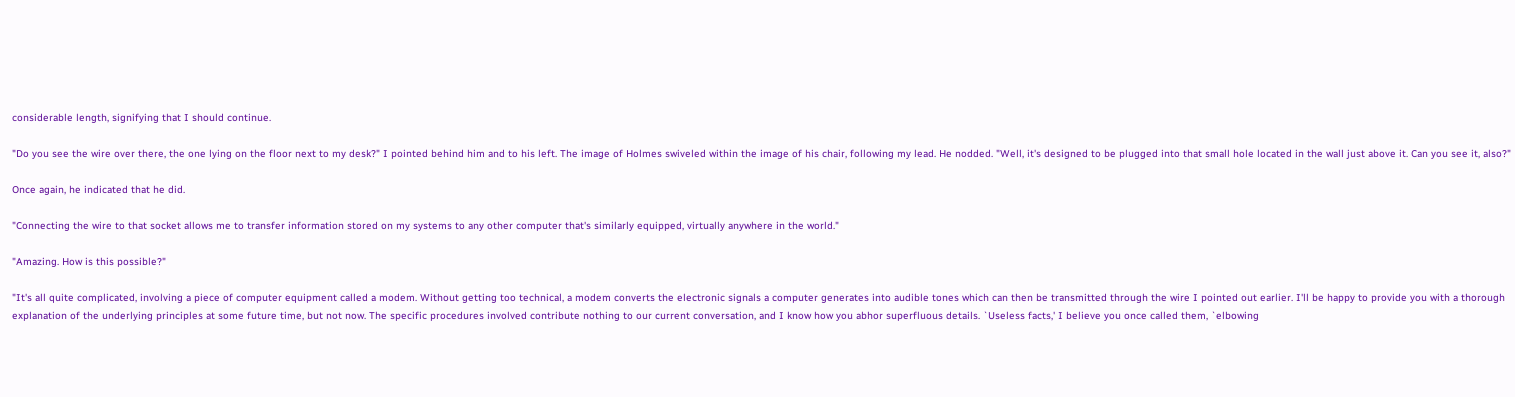considerable length, signifying that I should continue.

"Do you see the wire over there, the one lying on the floor next to my desk?" I pointed behind him and to his left. The image of Holmes swiveled within the image of his chair, following my lead. He nodded. "Well, it's designed to be plugged into that small hole located in the wall just above it. Can you see it, also?"

Once again, he indicated that he did.

"Connecting the wire to that socket allows me to transfer information stored on my systems to any other computer that's similarly equipped, virtually anywhere in the world."

"Amazing. How is this possible?"

"It's all quite complicated, involving a piece of computer equipment called a modem. Without getting too technical, a modem converts the electronic signals a computer generates into audible tones which can then be transmitted through the wire I pointed out earlier. I'll be happy to provide you with a thorough explanation of the underlying principles at some future time, but not now. The specific procedures involved contribute nothing to our current conversation, and I know how you abhor superfluous details. `Useless facts,' I believe you once called them, `elbowing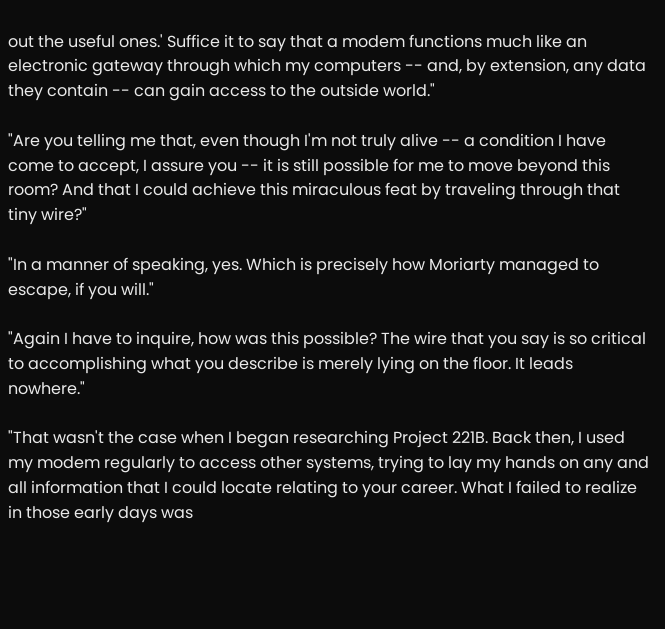out the useful ones.' Suffice it to say that a modem functions much like an electronic gateway through which my computers -- and, by extension, any data they contain -- can gain access to the outside world."

"Are you telling me that, even though I'm not truly alive -- a condition I have come to accept, I assure you -- it is still possible for me to move beyond this room? And that I could achieve this miraculous feat by traveling through that tiny wire?"

"In a manner of speaking, yes. Which is precisely how Moriarty managed to escape, if you will."

"Again I have to inquire, how was this possible? The wire that you say is so critical to accomplishing what you describe is merely lying on the floor. It leads nowhere."

"That wasn't the case when I began researching Project 221B. Back then, I used my modem regularly to access other systems, trying to lay my hands on any and all information that I could locate relating to your career. What I failed to realize in those early days was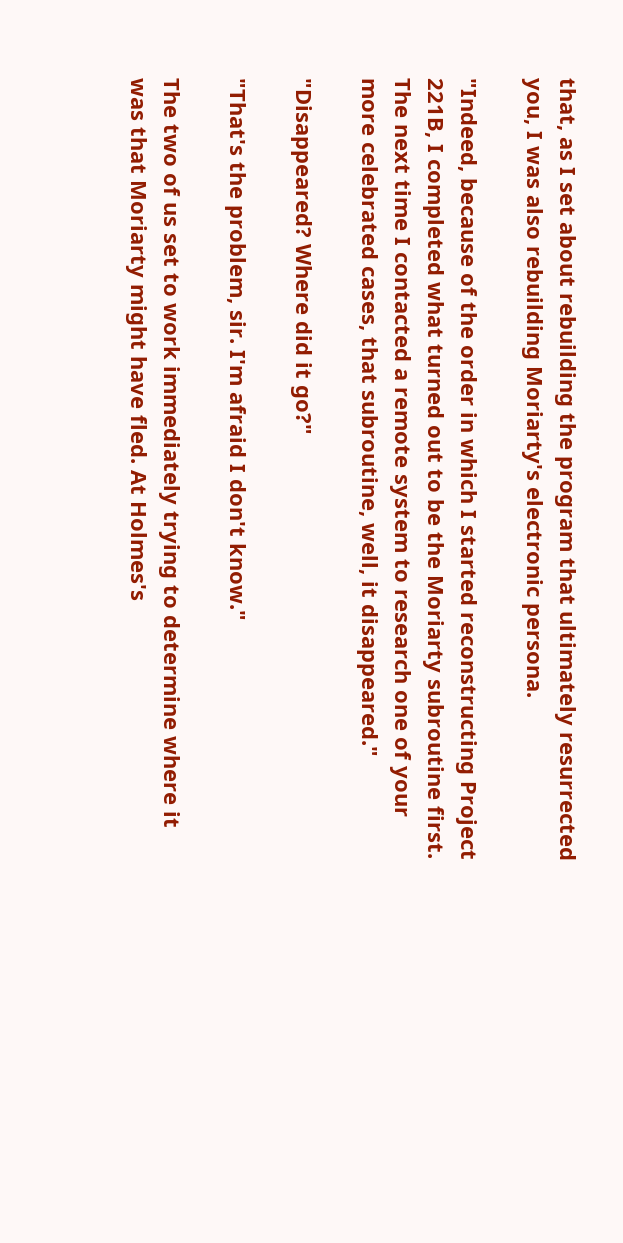that, as I set about rebuilding the program that ultimately resurrected you, I was also rebuilding Moriarty's electronic persona.

"Indeed, because of the order in which I started reconstructing Project 221B, I completed what turned out to be the Moriarty subroutine first. The next time I contacted a remote system to research one of your more celebrated cases, that subroutine, well, it disappeared."

"Disappeared? Where did it go?"

"That's the problem, sir. I'm afraid I don't know."

The two of us set to work immediately trying to determine where it was that Moriarty might have fled. At Holmes's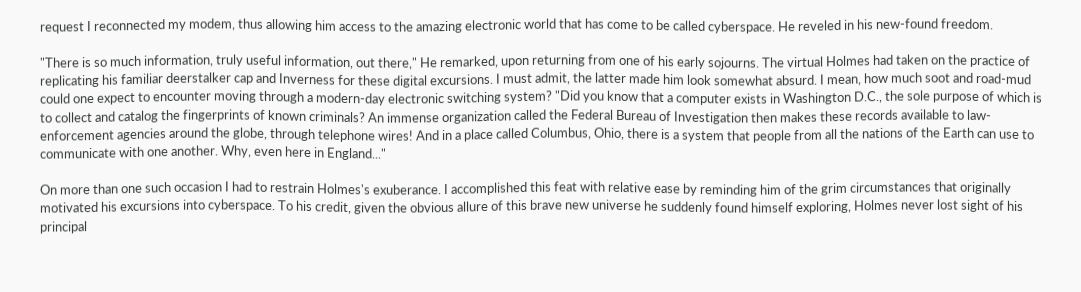request I reconnected my modem, thus allowing him access to the amazing electronic world that has come to be called cyberspace. He reveled in his new-found freedom.

"There is so much information, truly useful information, out there," He remarked, upon returning from one of his early sojourns. The virtual Holmes had taken on the practice of replicating his familiar deerstalker cap and Inverness for these digital excursions. I must admit, the latter made him look somewhat absurd. I mean, how much soot and road-mud could one expect to encounter moving through a modern-day electronic switching system? "Did you know that a computer exists in Washington D.C., the sole purpose of which is to collect and catalog the fingerprints of known criminals? An immense organization called the Federal Bureau of Investigation then makes these records available to law-enforcement agencies around the globe, through telephone wires! And in a place called Columbus, Ohio, there is a system that people from all the nations of the Earth can use to communicate with one another. Why, even here in England..."

On more than one such occasion I had to restrain Holmes's exuberance. I accomplished this feat with relative ease by reminding him of the grim circumstances that originally motivated his excursions into cyberspace. To his credit, given the obvious allure of this brave new universe he suddenly found himself exploring, Holmes never lost sight of his principal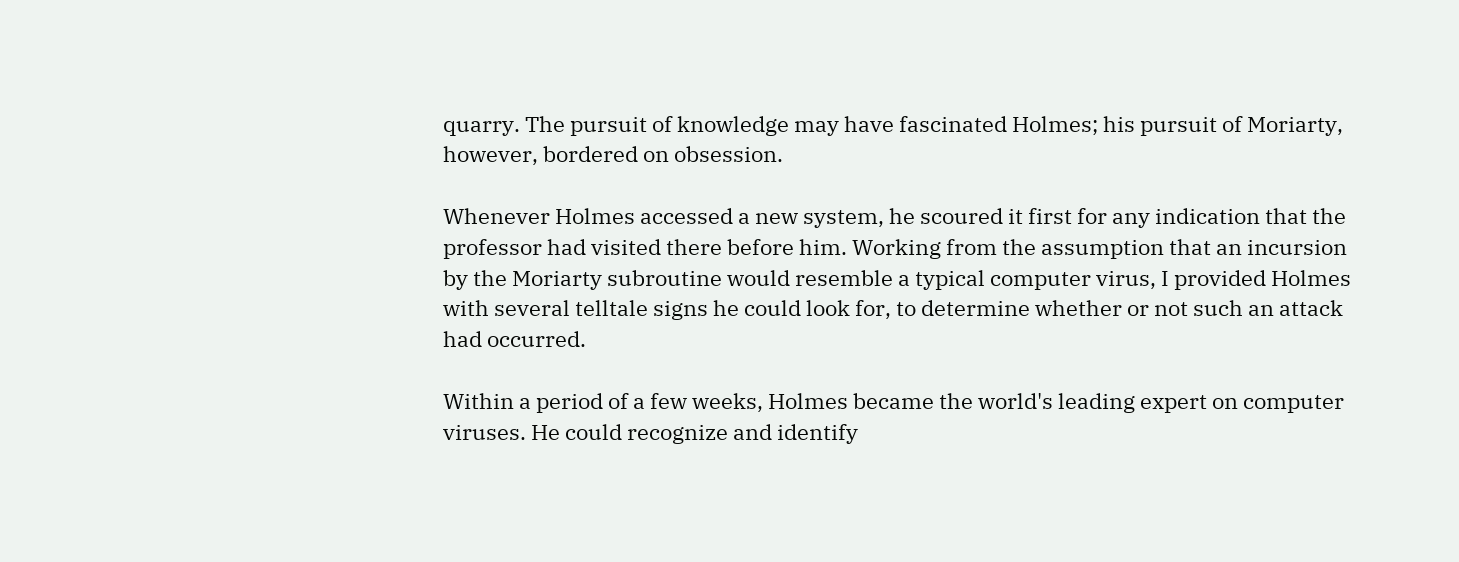quarry. The pursuit of knowledge may have fascinated Holmes; his pursuit of Moriarty, however, bordered on obsession.

Whenever Holmes accessed a new system, he scoured it first for any indication that the professor had visited there before him. Working from the assumption that an incursion by the Moriarty subroutine would resemble a typical computer virus, I provided Holmes with several telltale signs he could look for, to determine whether or not such an attack had occurred.

Within a period of a few weeks, Holmes became the world's leading expert on computer viruses. He could recognize and identify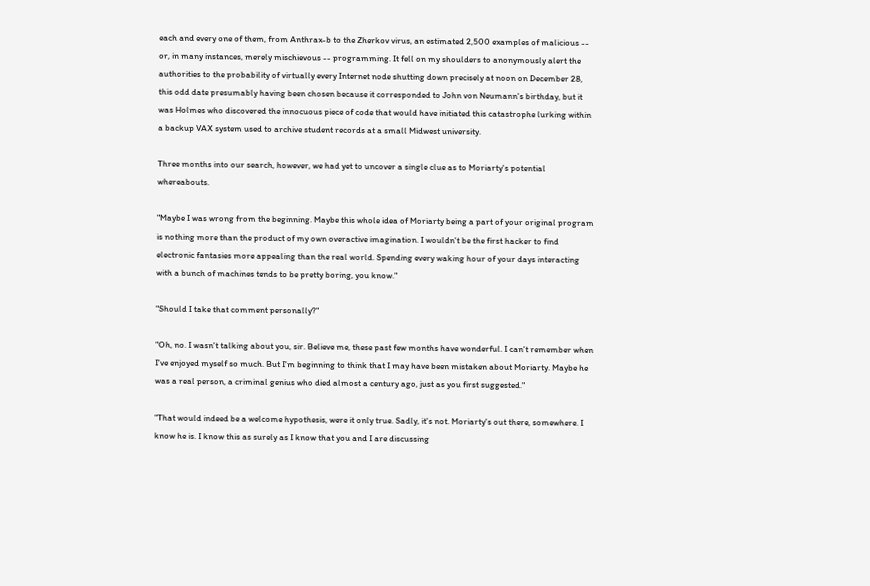each and every one of them, from Anthrax-b to the Zherkov virus, an estimated 2,500 examples of malicious -- or, in many instances, merely mischievous -- programming. It fell on my shoulders to anonymously alert the authorities to the probability of virtually every Internet node shutting down precisely at noon on December 28, this odd date presumably having been chosen because it corresponded to John von Neumann's birthday, but it was Holmes who discovered the innocuous piece of code that would have initiated this catastrophe lurking within a backup VAX system used to archive student records at a small Midwest university.

Three months into our search, however, we had yet to uncover a single clue as to Moriarty's potential whereabouts.

"Maybe I was wrong from the beginning. Maybe this whole idea of Moriarty being a part of your original program is nothing more than the product of my own overactive imagination. I wouldn't be the first hacker to find electronic fantasies more appealing than the real world. Spending every waking hour of your days interacting with a bunch of machines tends to be pretty boring, you know."

"Should I take that comment personally?"

"Oh, no. I wasn't talking about you, sir. Believe me, these past few months have wonderful. I can't remember when I've enjoyed myself so much. But I'm beginning to think that I may have been mistaken about Moriarty. Maybe he was a real person, a criminal genius who died almost a century ago, just as you first suggested."

"That would indeed be a welcome hypothesis, were it only true. Sadly, it's not. Moriarty's out there, somewhere. I know he is. I know this as surely as I know that you and I are discussing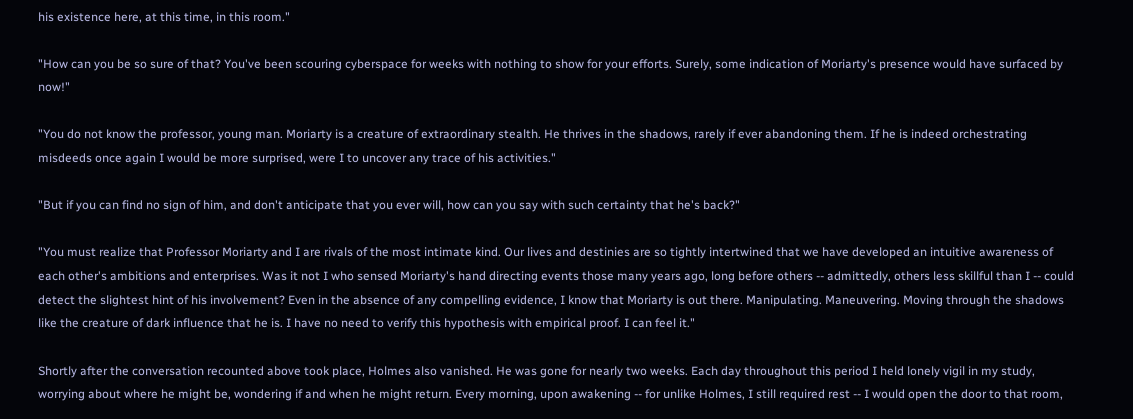his existence here, at this time, in this room."

"How can you be so sure of that? You've been scouring cyberspace for weeks with nothing to show for your efforts. Surely, some indication of Moriarty's presence would have surfaced by now!"

"You do not know the professor, young man. Moriarty is a creature of extraordinary stealth. He thrives in the shadows, rarely if ever abandoning them. If he is indeed orchestrating misdeeds once again I would be more surprised, were I to uncover any trace of his activities."

"But if you can find no sign of him, and don't anticipate that you ever will, how can you say with such certainty that he's back?"

"You must realize that Professor Moriarty and I are rivals of the most intimate kind. Our lives and destinies are so tightly intertwined that we have developed an intuitive awareness of each other's ambitions and enterprises. Was it not I who sensed Moriarty's hand directing events those many years ago, long before others -- admittedly, others less skillful than I -- could detect the slightest hint of his involvement? Even in the absence of any compelling evidence, I know that Moriarty is out there. Manipulating. Maneuvering. Moving through the shadows like the creature of dark influence that he is. I have no need to verify this hypothesis with empirical proof. I can feel it."

Shortly after the conversation recounted above took place, Holmes also vanished. He was gone for nearly two weeks. Each day throughout this period I held lonely vigil in my study, worrying about where he might be, wondering if and when he might return. Every morning, upon awakening -- for unlike Holmes, I still required rest -- I would open the door to that room,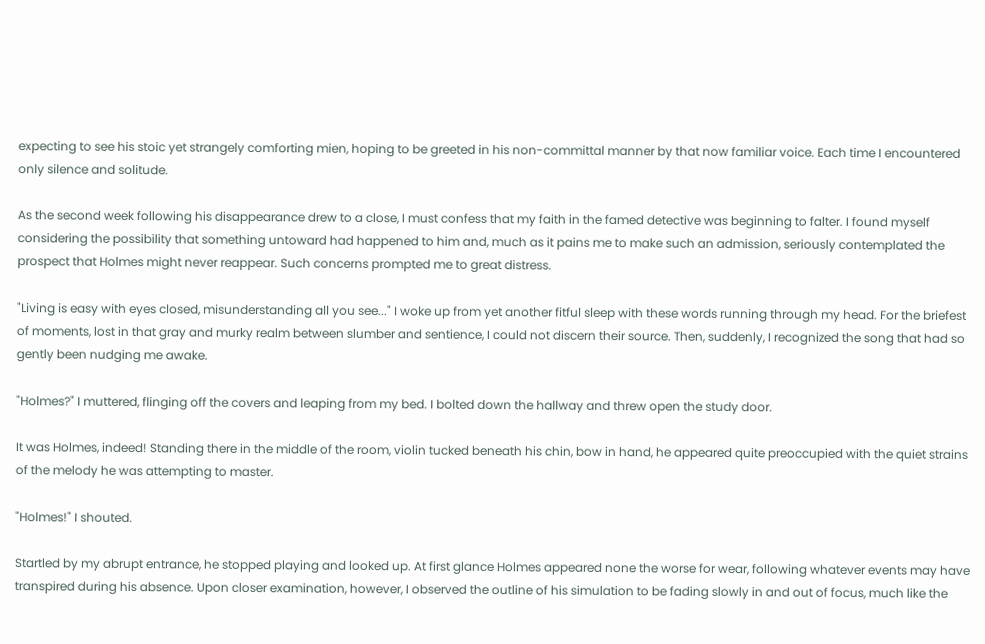expecting to see his stoic yet strangely comforting mien, hoping to be greeted in his non-committal manner by that now familiar voice. Each time I encountered only silence and solitude.

As the second week following his disappearance drew to a close, I must confess that my faith in the famed detective was beginning to falter. I found myself considering the possibility that something untoward had happened to him and, much as it pains me to make such an admission, seriously contemplated the prospect that Holmes might never reappear. Such concerns prompted me to great distress.

"Living is easy with eyes closed, misunderstanding all you see..." I woke up from yet another fitful sleep with these words running through my head. For the briefest of moments, lost in that gray and murky realm between slumber and sentience, I could not discern their source. Then, suddenly, I recognized the song that had so gently been nudging me awake.

"Holmes?" I muttered, flinging off the covers and leaping from my bed. I bolted down the hallway and threw open the study door.

It was Holmes, indeed! Standing there in the middle of the room, violin tucked beneath his chin, bow in hand, he appeared quite preoccupied with the quiet strains of the melody he was attempting to master.

"Holmes!" I shouted.

Startled by my abrupt entrance, he stopped playing and looked up. At first glance Holmes appeared none the worse for wear, following whatever events may have transpired during his absence. Upon closer examination, however, I observed the outline of his simulation to be fading slowly in and out of focus, much like the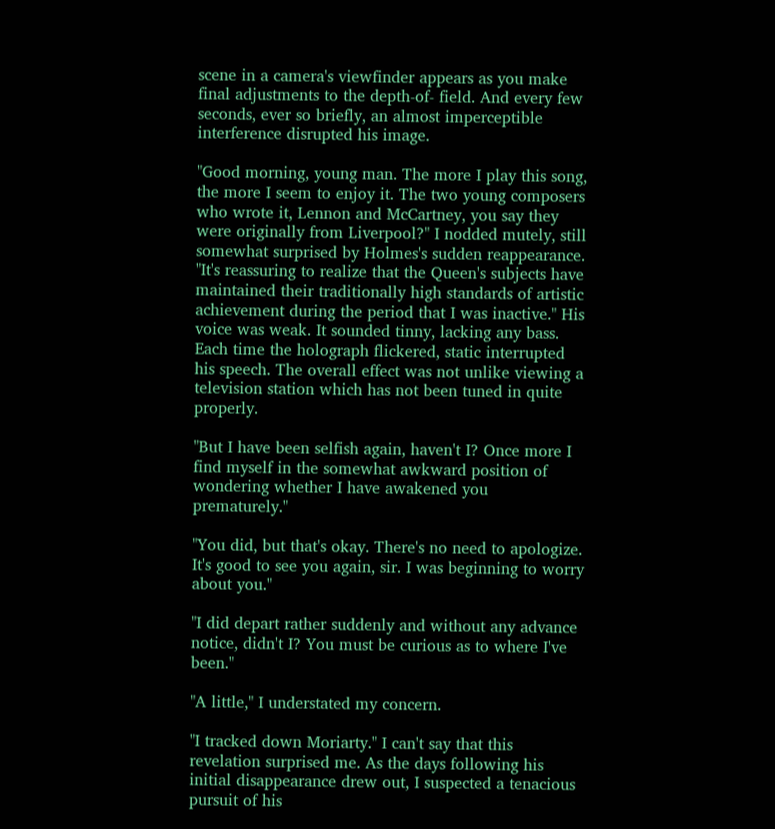scene in a camera's viewfinder appears as you make final adjustments to the depth-of- field. And every few seconds, ever so briefly, an almost imperceptible interference disrupted his image.

"Good morning, young man. The more I play this song, the more I seem to enjoy it. The two young composers who wrote it, Lennon and McCartney, you say they were originally from Liverpool?" I nodded mutely, still somewhat surprised by Holmes's sudden reappearance. "It's reassuring to realize that the Queen's subjects have maintained their traditionally high standards of artistic achievement during the period that I was inactive." His voice was weak. It sounded tinny, lacking any bass. Each time the holograph flickered, static interrupted his speech. The overall effect was not unlike viewing a television station which has not been tuned in quite properly.

"But I have been selfish again, haven't I? Once more I find myself in the somewhat awkward position of wondering whether I have awakened you prematurely."

"You did, but that's okay. There's no need to apologize. It's good to see you again, sir. I was beginning to worry about you."

"I did depart rather suddenly and without any advance notice, didn't I? You must be curious as to where I've been."

"A little," I understated my concern.

"I tracked down Moriarty." I can't say that this revelation surprised me. As the days following his initial disappearance drew out, I suspected a tenacious pursuit of his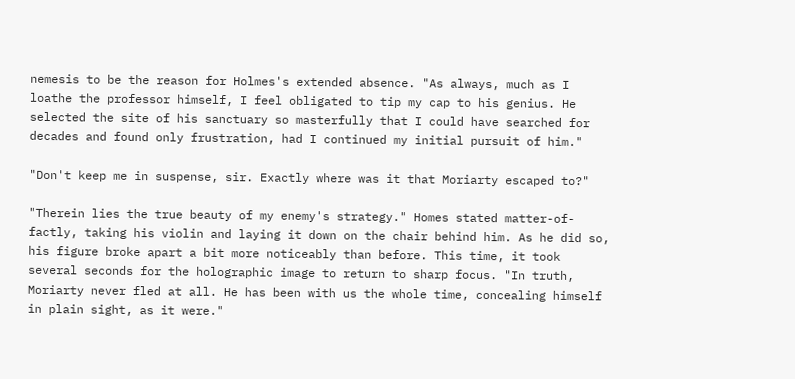nemesis to be the reason for Holmes's extended absence. "As always, much as I loathe the professor himself, I feel obligated to tip my cap to his genius. He selected the site of his sanctuary so masterfully that I could have searched for decades and found only frustration, had I continued my initial pursuit of him."

"Don't keep me in suspense, sir. Exactly where was it that Moriarty escaped to?"

"Therein lies the true beauty of my enemy's strategy." Homes stated matter-of-factly, taking his violin and laying it down on the chair behind him. As he did so, his figure broke apart a bit more noticeably than before. This time, it took several seconds for the holographic image to return to sharp focus. "In truth, Moriarty never fled at all. He has been with us the whole time, concealing himself in plain sight, as it were."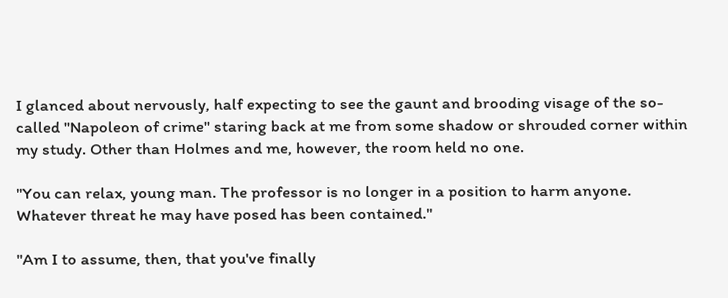I glanced about nervously, half expecting to see the gaunt and brooding visage of the so-called "Napoleon of crime" staring back at me from some shadow or shrouded corner within my study. Other than Holmes and me, however, the room held no one.

"You can relax, young man. The professor is no longer in a position to harm anyone. Whatever threat he may have posed has been contained."

"Am I to assume, then, that you've finally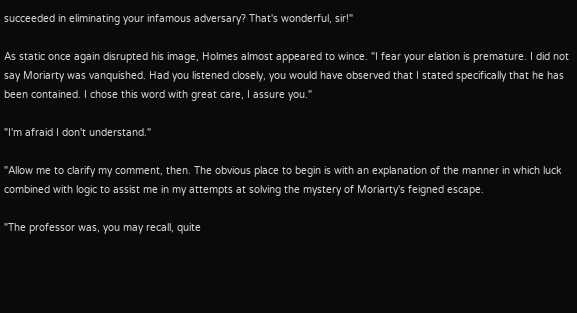succeeded in eliminating your infamous adversary? That's wonderful, sir!"

As static once again disrupted his image, Holmes almost appeared to wince. "I fear your elation is premature. I did not say Moriarty was vanquished. Had you listened closely, you would have observed that I stated specifically that he has been contained. I chose this word with great care, I assure you."

"I'm afraid I don't understand."

"Allow me to clarify my comment, then. The obvious place to begin is with an explanation of the manner in which luck combined with logic to assist me in my attempts at solving the mystery of Moriarty's feigned escape.

"The professor was, you may recall, quite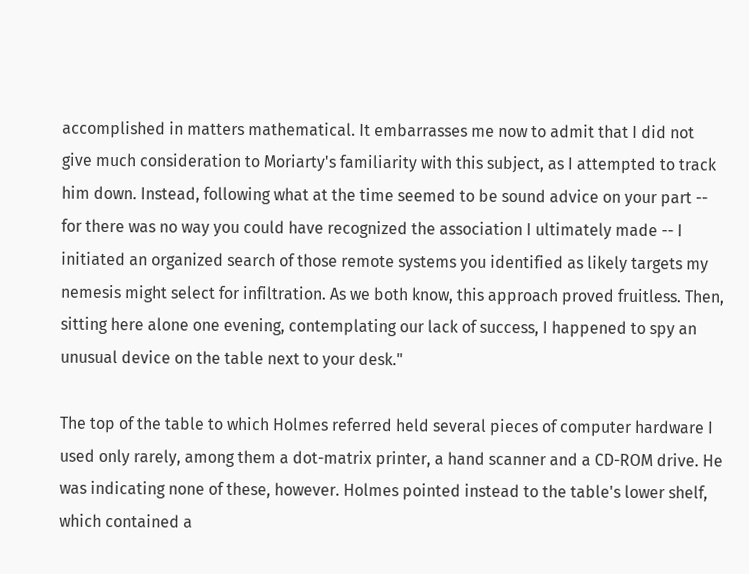accomplished in matters mathematical. It embarrasses me now to admit that I did not give much consideration to Moriarty's familiarity with this subject, as I attempted to track him down. Instead, following what at the time seemed to be sound advice on your part -- for there was no way you could have recognized the association I ultimately made -- I initiated an organized search of those remote systems you identified as likely targets my nemesis might select for infiltration. As we both know, this approach proved fruitless. Then, sitting here alone one evening, contemplating our lack of success, I happened to spy an unusual device on the table next to your desk."

The top of the table to which Holmes referred held several pieces of computer hardware I used only rarely, among them a dot-matrix printer, a hand scanner and a CD-ROM drive. He was indicating none of these, however. Holmes pointed instead to the table's lower shelf, which contained a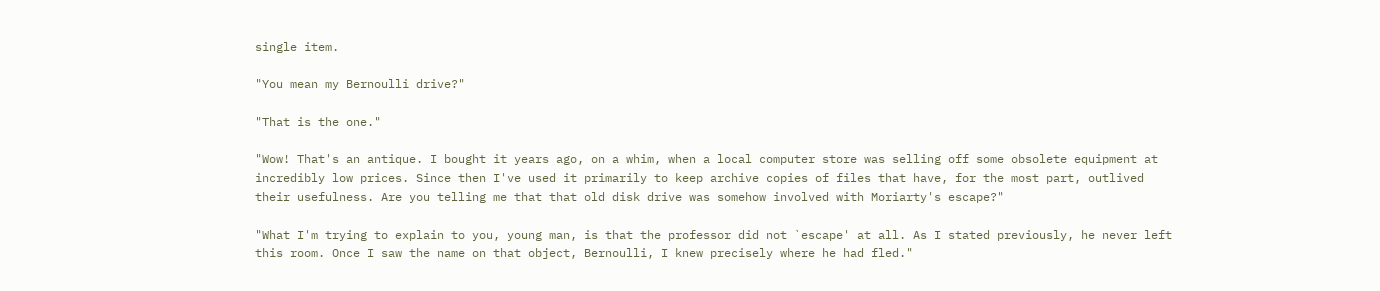single item.

"You mean my Bernoulli drive?"

"That is the one."

"Wow! That's an antique. I bought it years ago, on a whim, when a local computer store was selling off some obsolete equipment at incredibly low prices. Since then I've used it primarily to keep archive copies of files that have, for the most part, outlived their usefulness. Are you telling me that that old disk drive was somehow involved with Moriarty's escape?"

"What I'm trying to explain to you, young man, is that the professor did not `escape' at all. As I stated previously, he never left this room. Once I saw the name on that object, Bernoulli, I knew precisely where he had fled."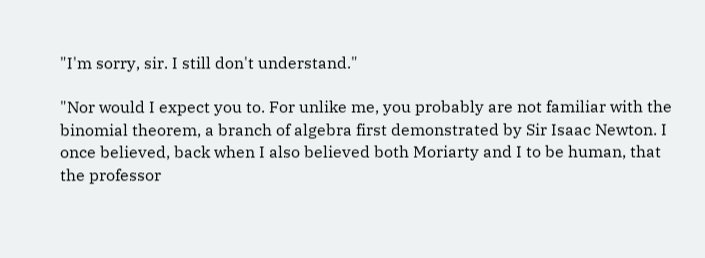"I'm sorry, sir. I still don't understand."

"Nor would I expect you to. For unlike me, you probably are not familiar with the binomial theorem, a branch of algebra first demonstrated by Sir Isaac Newton. I once believed, back when I also believed both Moriarty and I to be human, that the professor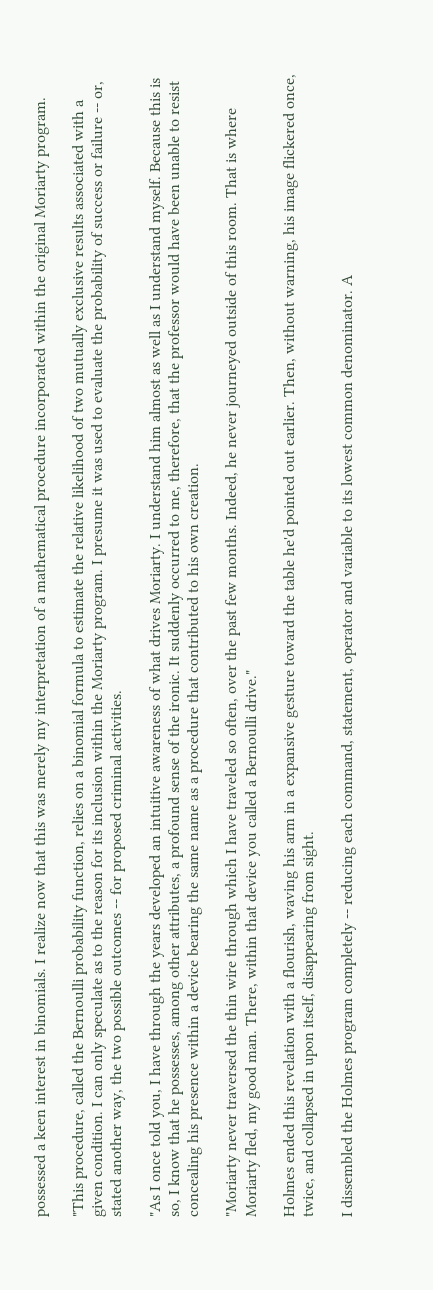possessed a keen interest in binomials. I realize now that this was merely my interpretation of a mathematical procedure incorporated within the original Moriarty program.

"This procedure, called the Bernoulli probability function, relies on a binomial formula to estimate the relative likelihood of two mutually exclusive results associated with a given condition. I can only speculate as to the reason for its inclusion within the Moriarty program. I presume it was used to evaluate the probability of success or failure -- or, stated another way, the two possible outcomes -- for proposed criminal activities.

"As I once told you, I have through the years developed an intuitive awareness of what drives Moriarty. I understand him almost as well as I understand myself. Because this is so, I know that he possesses, among other attributes, a profound sense of the ironic. It suddenly occurred to me, therefore, that the professor would have been unable to resist concealing his presence within a device bearing the same name as a procedure that contributed to his own creation.

"Moriarty never traversed the thin wire through which I have traveled so often, over the past few months. Indeed, he never journeyed outside of this room. That is where Moriarty fled, my good man. There, within that device you called a Bernoulli drive."

Holmes ended this revelation with a flourish, waving his arm in a expansive gesture toward the table he'd pointed out earlier. Then, without warning, his image flickered once, twice, and collapsed in upon itself, disappearing from sight.

I dissembled the Holmes program completely -- reducing each command, statement, operator and variable to its lowest common denominator. A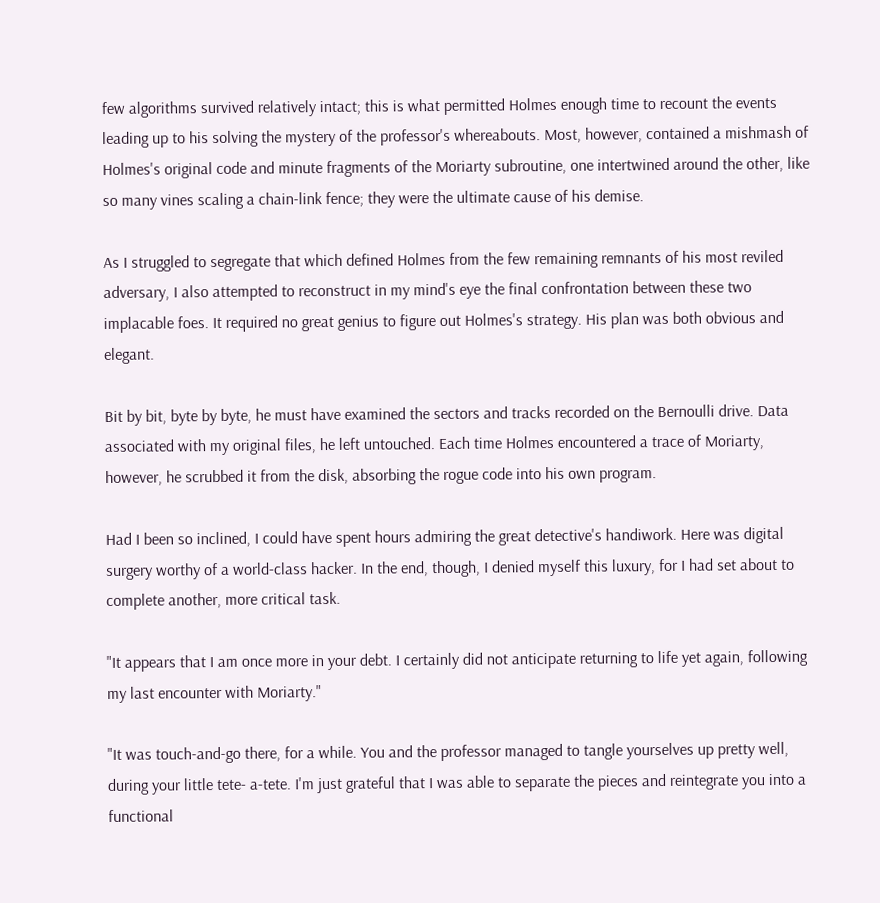few algorithms survived relatively intact; this is what permitted Holmes enough time to recount the events leading up to his solving the mystery of the professor's whereabouts. Most, however, contained a mishmash of Holmes's original code and minute fragments of the Moriarty subroutine, one intertwined around the other, like so many vines scaling a chain-link fence; they were the ultimate cause of his demise.

As I struggled to segregate that which defined Holmes from the few remaining remnants of his most reviled adversary, I also attempted to reconstruct in my mind's eye the final confrontation between these two implacable foes. It required no great genius to figure out Holmes's strategy. His plan was both obvious and elegant.

Bit by bit, byte by byte, he must have examined the sectors and tracks recorded on the Bernoulli drive. Data associated with my original files, he left untouched. Each time Holmes encountered a trace of Moriarty, however, he scrubbed it from the disk, absorbing the rogue code into his own program.

Had I been so inclined, I could have spent hours admiring the great detective's handiwork. Here was digital surgery worthy of a world-class hacker. In the end, though, I denied myself this luxury, for I had set about to complete another, more critical task.

"It appears that I am once more in your debt. I certainly did not anticipate returning to life yet again, following my last encounter with Moriarty."

"It was touch-and-go there, for a while. You and the professor managed to tangle yourselves up pretty well, during your little tete- a-tete. I'm just grateful that I was able to separate the pieces and reintegrate you into a functional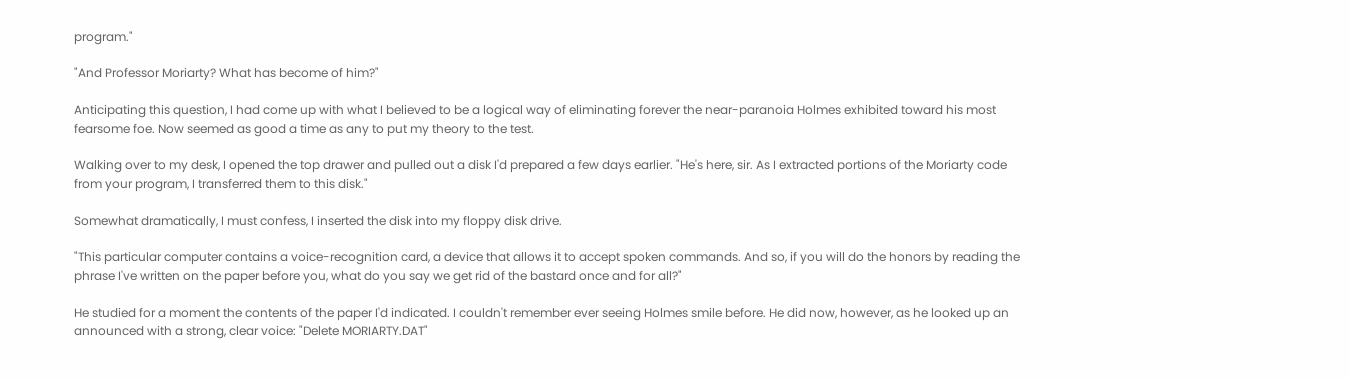program."

"And Professor Moriarty? What has become of him?"

Anticipating this question, I had come up with what I believed to be a logical way of eliminating forever the near-paranoia Holmes exhibited toward his most fearsome foe. Now seemed as good a time as any to put my theory to the test.

Walking over to my desk, I opened the top drawer and pulled out a disk I'd prepared a few days earlier. "He's here, sir. As I extracted portions of the Moriarty code from your program, I transferred them to this disk."

Somewhat dramatically, I must confess, I inserted the disk into my floppy disk drive.

"This particular computer contains a voice-recognition card, a device that allows it to accept spoken commands. And so, if you will do the honors by reading the phrase I've written on the paper before you, what do you say we get rid of the bastard once and for all?"

He studied for a moment the contents of the paper I'd indicated. I couldn't remember ever seeing Holmes smile before. He did now, however, as he looked up an announced with a strong, clear voice: "Delete MORIARTY.DAT"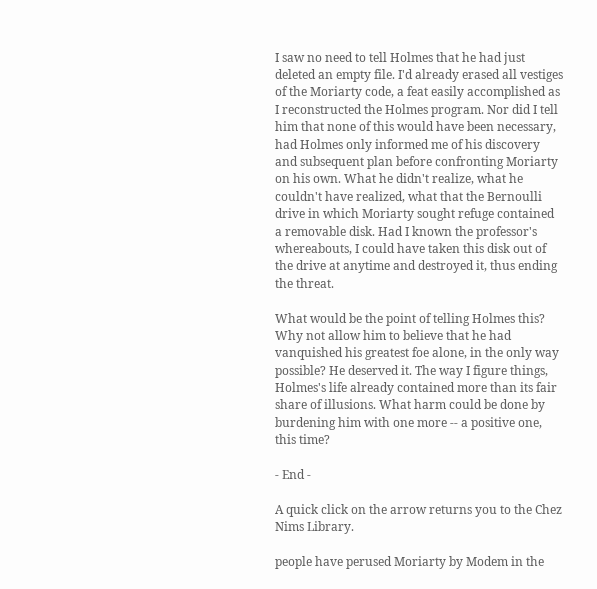I saw no need to tell Holmes that he had just deleted an empty file. I'd already erased all vestiges of the Moriarty code, a feat easily accomplished as I reconstructed the Holmes program. Nor did I tell him that none of this would have been necessary, had Holmes only informed me of his discovery and subsequent plan before confronting Moriarty on his own. What he didn't realize, what he couldn't have realized, what that the Bernoulli drive in which Moriarty sought refuge contained a removable disk. Had I known the professor's whereabouts, I could have taken this disk out of the drive at anytime and destroyed it, thus ending the threat.

What would be the point of telling Holmes this? Why not allow him to believe that he had vanquished his greatest foe alone, in the only way possible? He deserved it. The way I figure things, Holmes's life already contained more than its fair share of illusions. What harm could be done by burdening him with one more -- a positive one, this time?

- End -

A quick click on the arrow returns you to the Chez Nims Library.

people have perused Moriarty by Modem in the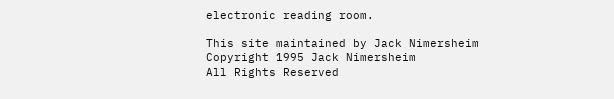electronic reading room.

This site maintained by Jack Nimersheim
Copyright 1995 Jack Nimersheim
All Rights Reserved